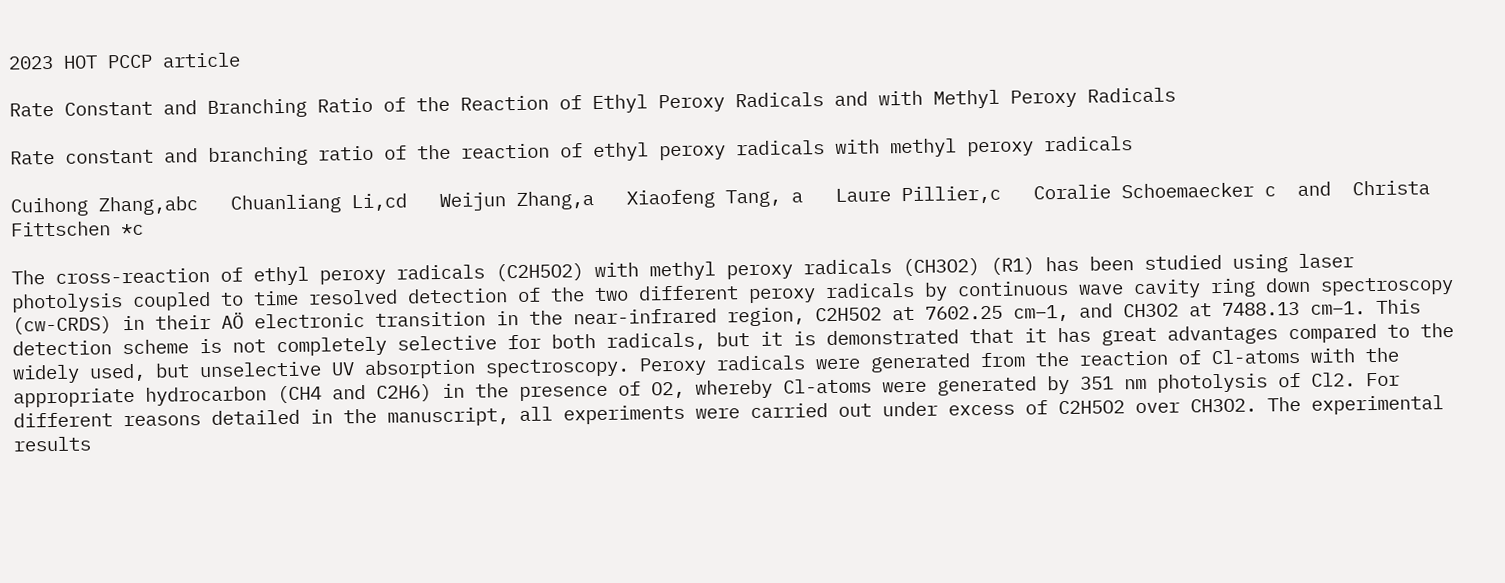2023 HOT PCCP article

Rate Constant and Branching Ratio of the Reaction of Ethyl Peroxy Radicals and with Methyl Peroxy Radicals

Rate constant and branching ratio of the reaction of ethyl peroxy radicals with methyl peroxy radicals

Cuihong Zhang,abc   Chuanliang Li,cd   Weijun Zhang,a   Xiaofeng Tang, a   Laure Pillier,c   Coralie Schoemaecker c  and  Christa Fittschen *c

The cross-reaction of ethyl peroxy radicals (C2H5O2) with methyl peroxy radicals (CH3O2) (R1) has been studied using laser photolysis coupled to time resolved detection of the two different peroxy radicals by continuous wave cavity ring down spectroscopy (cw-CRDS) in their AÖ electronic transition in the near-infrared region, C2H5O2 at 7602.25 cm−1, and CH3O2 at 7488.13 cm−1. This detection scheme is not completely selective for both radicals, but it is demonstrated that it has great advantages compared to the widely used, but unselective UV absorption spectroscopy. Peroxy radicals were generated from the reaction of Cl-atoms with the appropriate hydrocarbon (CH4 and C2H6) in the presence of O2, whereby Cl-atoms were generated by 351 nm photolysis of Cl2. For different reasons detailed in the manuscript, all experiments were carried out under excess of C2H5O2 over CH3O2. The experimental results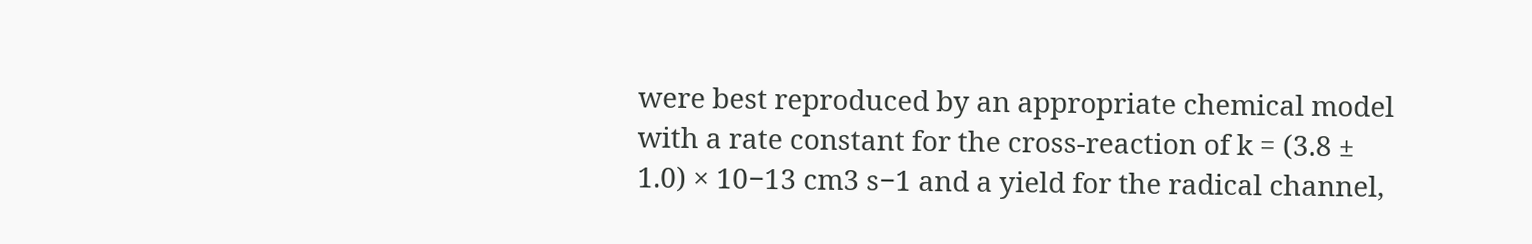were best reproduced by an appropriate chemical model with a rate constant for the cross-reaction of k = (3.8 ± 1.0) × 10−13 cm3 s−1 and a yield for the radical channel,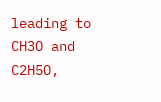leading to CH3O and C2H5O,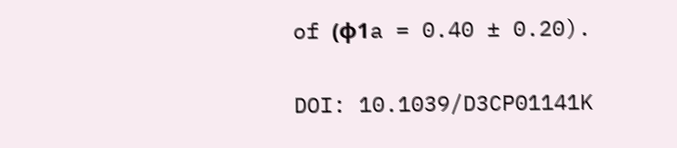of (ϕ1a = 0.40 ± 0.20).

DOI: 10.1039/D3CP01141K